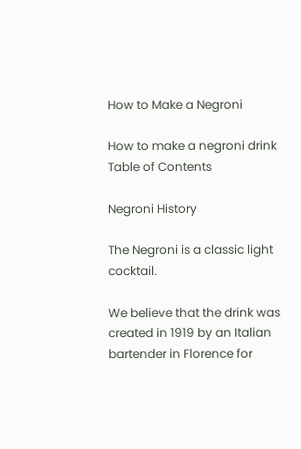How to Make a Negroni

How to make a negroni drink
Table of Contents

Negroni History

The Negroni is a classic light cocktail.

We believe that the drink was created in 1919 by an Italian bartender in Florence for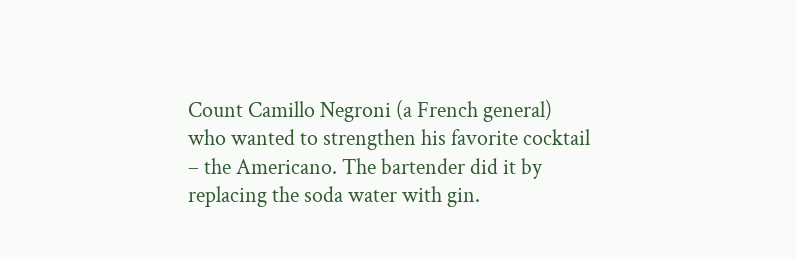Count Camillo Negroni (a French general) who wanted to strengthen his favorite cocktail – the Americano. The bartender did it by replacing the soda water with gin.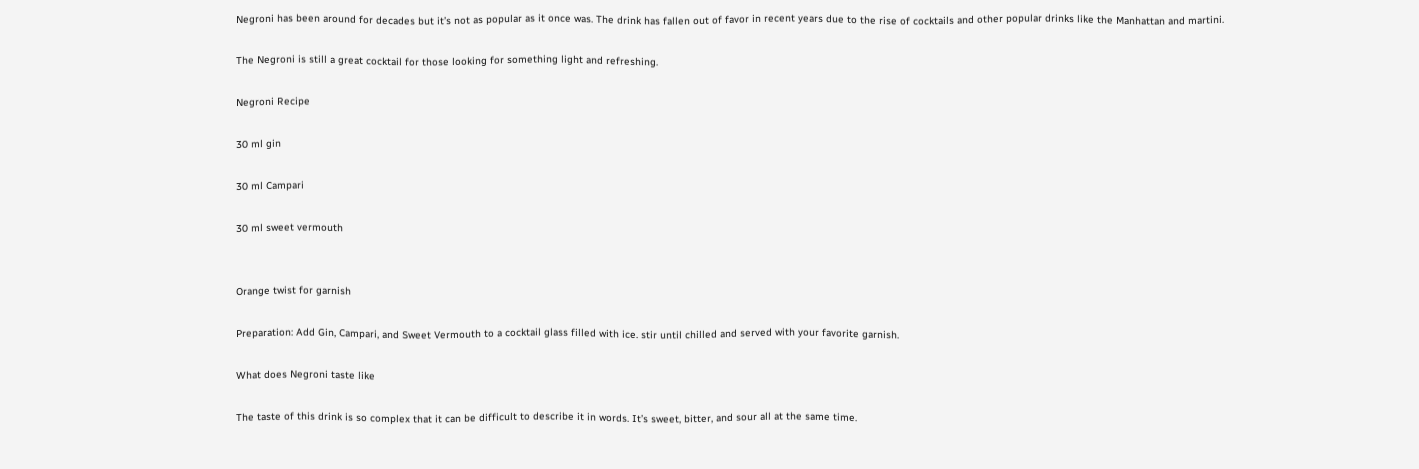Negroni has been around for decades but it’s not as popular as it once was. The drink has fallen out of favor in recent years due to the rise of cocktails and other popular drinks like the Manhattan and martini.

The Negroni is still a great cocktail for those looking for something light and refreshing.

Negroni Recipe

30 ml gin

30 ml Campari

30 ml sweet vermouth


Orange twist for garnish

Preparation: Add Gin, Campari, and Sweet Vermouth to a cocktail glass filled with ice. stir until chilled and served with your favorite garnish.

What does Negroni taste like

The taste of this drink is so complex that it can be difficult to describe it in words. It’s sweet, bitter, and sour all at the same time.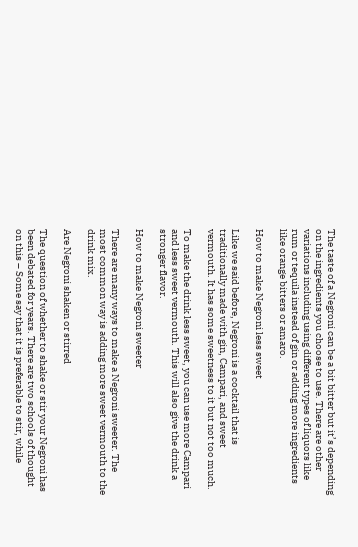The taste of a Negroni can be a bit bitter but it’s depending on the ingredients you choose to use. There are other variations including using different types of liquors like rum or tequila instead of gin or adding more ingredients like orange bitters or amaro.

How to make Negroni less sweet

Like we said before, Negroni is a cocktail that is traditionally made with gin, Campari, and sweet vermouth. It has some sweetness to it but not too much.

To make the drink less sweet, you can use more Campari and less sweet vermouth. This will also give the drink a stronger flavor.

How to make Negroni sweeter

There are many ways to make a Negroni sweeter. The most common way is adding more sweet vermouth to the drink mix.

Are Negroni shaken or stirred

The question of whether to shake or stir your Negroni has been debated for years. There are two schools of thought on this – Some say that it is preferable to stir, while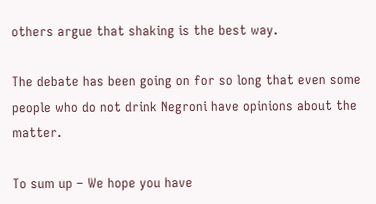others argue that shaking is the best way.

The debate has been going on for so long that even some people who do not drink Negroni have opinions about the matter.

To sum up – We hope you have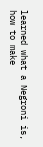learned what a Negroni is, how to make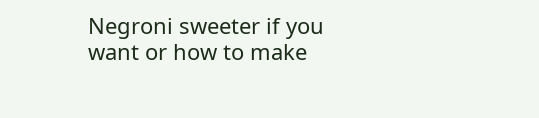Negroni sweeter if you want or how to make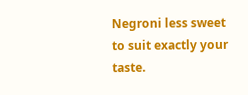Negroni less sweet to suit exactly your taste.